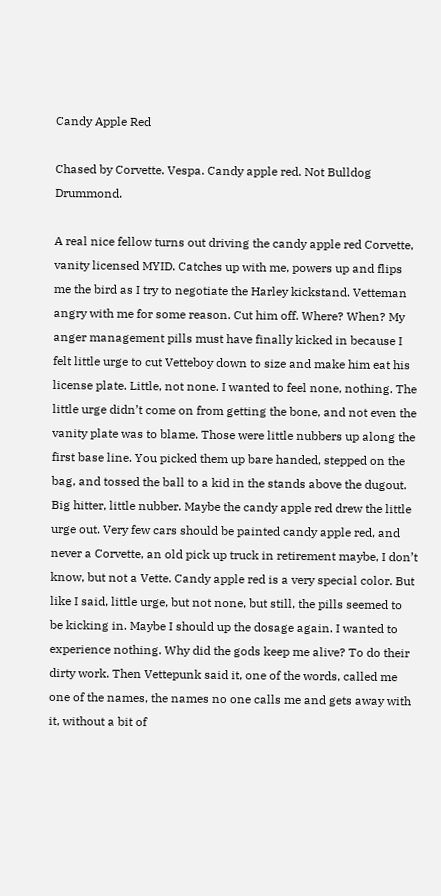Candy Apple Red

Chased by Corvette. Vespa. Candy apple red. Not Bulldog Drummond.

A real nice fellow turns out driving the candy apple red Corvette, vanity licensed MYID. Catches up with me, powers up and flips me the bird as I try to negotiate the Harley kickstand. Vetteman angry with me for some reason. Cut him off. Where? When? My anger management pills must have finally kicked in because I felt little urge to cut Vetteboy down to size and make him eat his license plate. Little, not none. I wanted to feel none, nothing. The little urge didn’t come on from getting the bone, and not even the vanity plate was to blame. Those were little nubbers up along the first base line. You picked them up bare handed, stepped on the bag, and tossed the ball to a kid in the stands above the dugout. Big hitter, little nubber. Maybe the candy apple red drew the little urge out. Very few cars should be painted candy apple red, and never a Corvette, an old pick up truck in retirement maybe, I don’t know, but not a Vette. Candy apple red is a very special color. But like I said, little urge, but not none, but still, the pills seemed to be kicking in. Maybe I should up the dosage again. I wanted to experience nothing. Why did the gods keep me alive? To do their dirty work. Then Vettepunk said it, one of the words, called me one of the names, the names no one calls me and gets away with it, without a bit of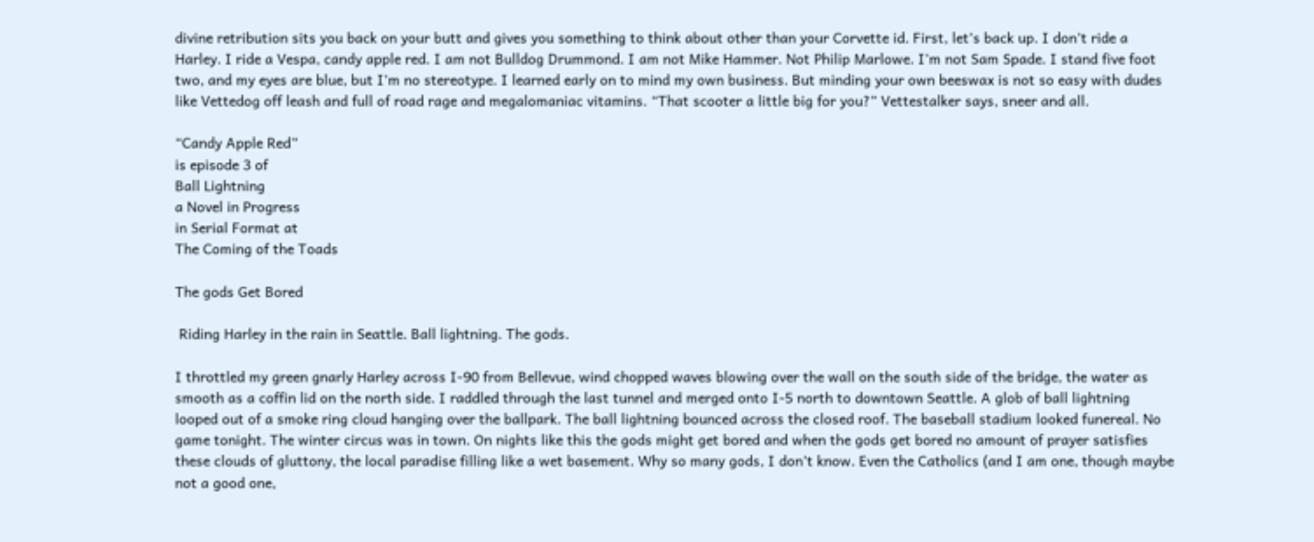divine retribution sits you back on your butt and gives you something to think about other than your Corvette id. First, let’s back up. I don’t ride a Harley. I ride a Vespa, candy apple red. I am not Bulldog Drummond. I am not Mike Hammer. Not Philip Marlowe. I’m not Sam Spade. I stand five foot two, and my eyes are blue, but I’m no stereotype. I learned early on to mind my own business. But minding your own beeswax is not so easy with dudes like Vettedog off leash and full of road rage and megalomaniac vitamins. “That scooter a little big for you?” Vettestalker says, sneer and all.

“Candy Apple Red”
is episode 3 of
Ball Lightning
a Novel in Progress
in Serial Format at
The Coming of the Toads

The gods Get Bored

 Riding Harley in the rain in Seattle. Ball lightning. The gods.

I throttled my green gnarly Harley across I-90 from Bellevue, wind chopped waves blowing over the wall on the south side of the bridge, the water as smooth as a coffin lid on the north side. I raddled through the last tunnel and merged onto I-5 north to downtown Seattle. A glob of ball lightning looped out of a smoke ring cloud hanging over the ballpark. The ball lightning bounced across the closed roof. The baseball stadium looked funereal. No game tonight. The winter circus was in town. On nights like this the gods might get bored and when the gods get bored no amount of prayer satisfies these clouds of gluttony, the local paradise filling like a wet basement. Why so many gods, I don’t know. Even the Catholics (and I am one, though maybe not a good one,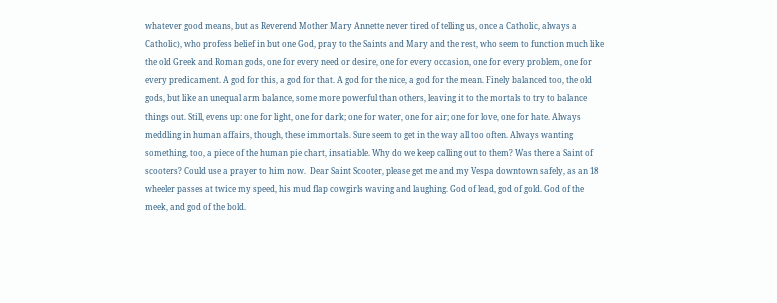whatever good means, but as Reverend Mother Mary Annette never tired of telling us, once a Catholic, always a Catholic), who profess belief in but one God, pray to the Saints and Mary and the rest, who seem to function much like the old Greek and Roman gods, one for every need or desire, one for every occasion, one for every problem, one for every predicament. A god for this, a god for that. A god for the nice, a god for the mean. Finely balanced too, the old gods, but like an unequal arm balance, some more powerful than others, leaving it to the mortals to try to balance things out. Still, evens up: one for light, one for dark; one for water, one for air; one for love, one for hate. Always meddling in human affairs, though, these immortals. Sure seem to get in the way all too often. Always wanting something, too, a piece of the human pie chart, insatiable. Why do we keep calling out to them? Was there a Saint of scooters? Could use a prayer to him now.  Dear Saint Scooter, please get me and my Vespa downtown safely, as an 18 wheeler passes at twice my speed, his mud flap cowgirls waving and laughing. God of lead, god of gold. God of the meek, and god of the bold.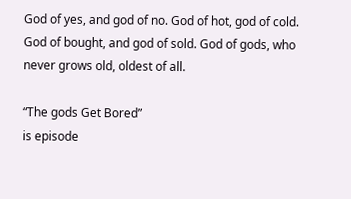God of yes, and god of no. God of hot, god of cold. God of bought, and god of sold. God of gods, who never grows old, oldest of all.

“The gods Get Bored”
is episode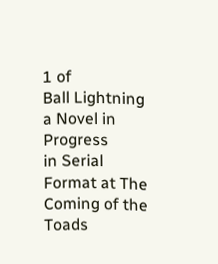1 of
Ball Lightning
a Novel in Progress
in Serial Format at The Coming of the Toads